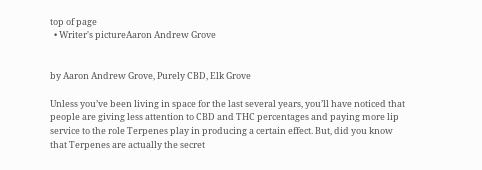top of page
  • Writer's pictureAaron Andrew Grove


by Aaron Andrew Grove, Purely CBD, Elk Grove

Unless you’ve been living in space for the last several years, you’ll have noticed that people are giving less attention to CBD and THC percentages and paying more lip service to the role Terpenes play in producing a certain effect. But, did you know that Terpenes are actually the secret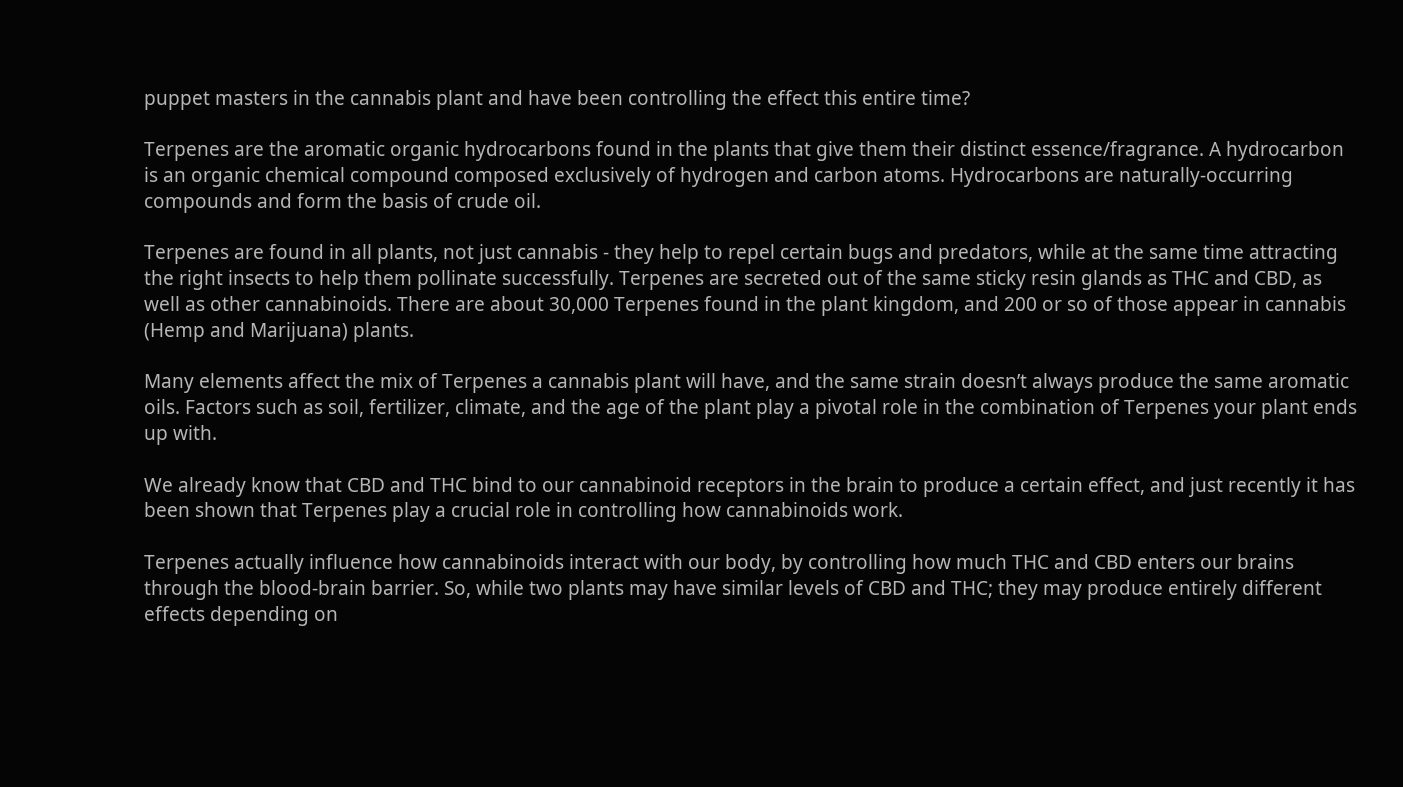puppet masters in the cannabis plant and have been controlling the effect this entire time?

Terpenes are the aromatic organic hydrocarbons found in the plants that give them their distinct essence/fragrance. A hydrocarbon is an organic chemical compound composed exclusively of hydrogen and carbon atoms. Hydrocarbons are naturally-occurring compounds and form the basis of crude oil.

Terpenes are found in all plants, not just cannabis - they help to repel certain bugs and predators, while at the same time attracting the right insects to help them pollinate successfully. Terpenes are secreted out of the same sticky resin glands as THC and CBD, as well as other cannabinoids. There are about 30,000 Terpenes found in the plant kingdom, and 200 or so of those appear in cannabis (Hemp and Marijuana) plants.

Many elements affect the mix of Terpenes a cannabis plant will have, and the same strain doesn’t always produce the same aromatic oils. Factors such as soil, fertilizer, climate, and the age of the plant play a pivotal role in the combination of Terpenes your plant ends up with.

We already know that CBD and THC bind to our cannabinoid receptors in the brain to produce a certain effect, and just recently it has been shown that Terpenes play a crucial role in controlling how cannabinoids work.

Terpenes actually influence how cannabinoids interact with our body, by controlling how much THC and CBD enters our brains through the blood-brain barrier. So, while two plants may have similar levels of CBD and THC; they may produce entirely different effects depending on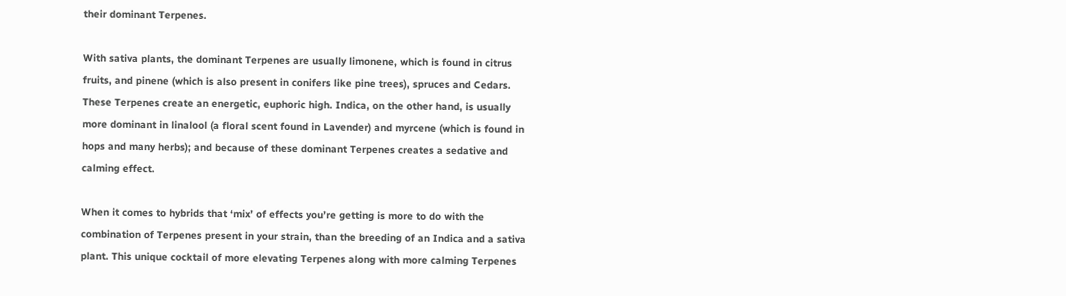their dominant Terpenes.

With sativa plants, the dominant Terpenes are usually limonene, which is found in citrus fruits, and pinene (which is also present in conifers like pine trees), spruces and Cedars. These Terpenes create an energetic, euphoric high. Indica, on the other hand, is usually more dominant in linalool (a floral scent found in Lavender) and myrcene (which is found in hops and many herbs); and because of these dominant Terpenes creates a sedative and calming effect.

When it comes to hybrids that ‘mix’ of effects you’re getting is more to do with the combination of Terpenes present in your strain, than the breeding of an Indica and a sativa plant. This unique cocktail of more elevating Terpenes along with more calming Terpenes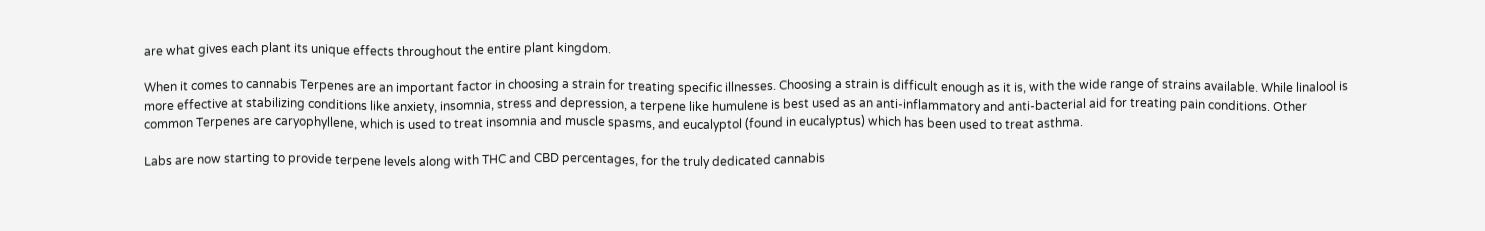are what gives each plant its unique effects throughout the entire plant kingdom.

When it comes to cannabis Terpenes are an important factor in choosing a strain for treating specific illnesses. Choosing a strain is difficult enough as it is, with the wide range of strains available. While linalool is more effective at stabilizing conditions like anxiety, insomnia, stress and depression, a terpene like humulene is best used as an anti-inflammatory and anti-bacterial aid for treating pain conditions. Other common Terpenes are caryophyllene, which is used to treat insomnia and muscle spasms, and eucalyptol (found in eucalyptus) which has been used to treat asthma.

Labs are now starting to provide terpene levels along with THC and CBD percentages, for the truly dedicated cannabis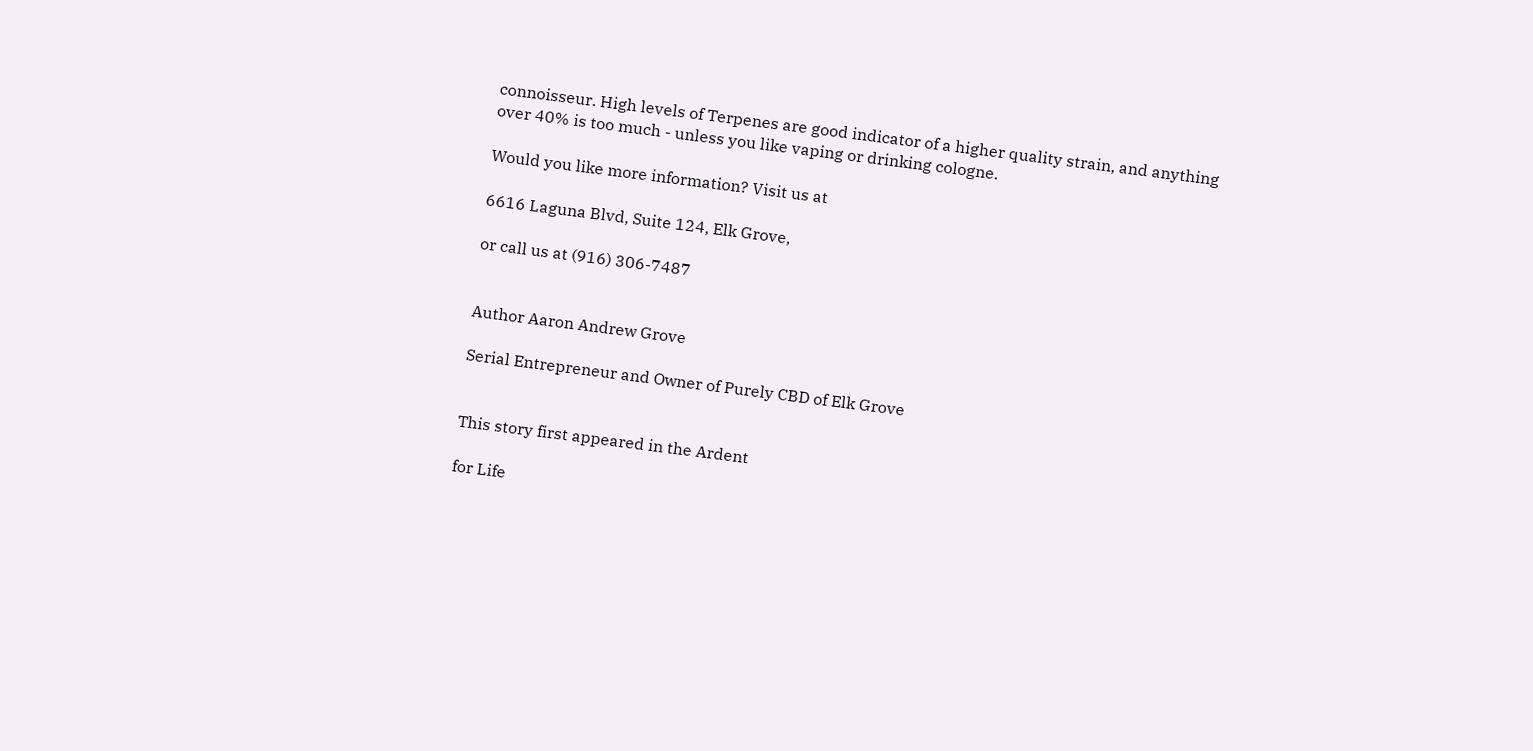connoisseur. High levels of Terpenes are good indicator of a higher quality strain, and anything over 40% is too much - unless you like vaping or drinking cologne.

Would you like more information? Visit us at

6616 Laguna Blvd, Suite 124, Elk Grove,

or call us at (916) 306-7487


Author Aaron Andrew Grove

Serial Entrepreneur and Owner of Purely CBD of Elk Grove


This story first appeared in the Ardent

for Life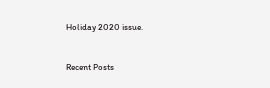Holiday 2020 issue.


Recent Posts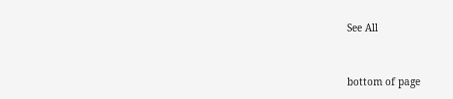See All


bottom of page